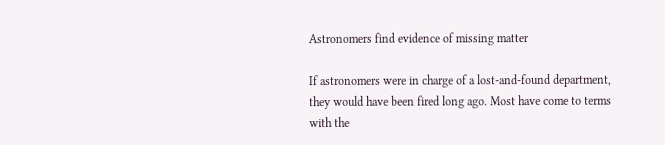Astronomers find evidence of missing matter

If astronomers were in charge of a lost-and-found department, they would have been fired long ago. Most have come to terms with the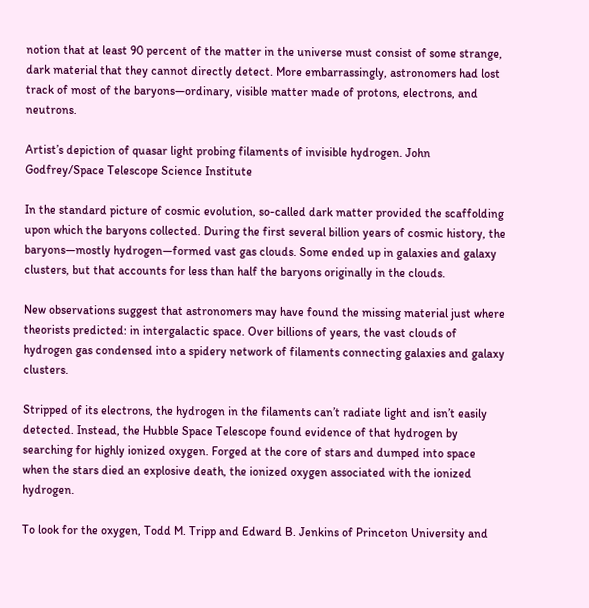notion that at least 90 percent of the matter in the universe must consist of some strange, dark material that they cannot directly detect. More embarrassingly, astronomers had lost track of most of the baryons—ordinary, visible matter made of protons, electrons, and neutrons.

Artist’s depiction of quasar light probing filaments of invisible hydrogen. John Godfrey/Space Telescope Science Institute

In the standard picture of cosmic evolution, so-called dark matter provided the scaffolding upon which the baryons collected. During the first several billion years of cosmic history, the baryons—mostly hydrogen—formed vast gas clouds. Some ended up in galaxies and galaxy clusters, but that accounts for less than half the baryons originally in the clouds.

New observations suggest that astronomers may have found the missing material just where theorists predicted: in intergalactic space. Over billions of years, the vast clouds of hydrogen gas condensed into a spidery network of filaments connecting galaxies and galaxy clusters.

Stripped of its electrons, the hydrogen in the filaments can’t radiate light and isn’t easily detected. Instead, the Hubble Space Telescope found evidence of that hydrogen by searching for highly ionized oxygen. Forged at the core of stars and dumped into space when the stars died an explosive death, the ionized oxygen associated with the ionized hydrogen.

To look for the oxygen, Todd M. Tripp and Edward B. Jenkins of Princeton University and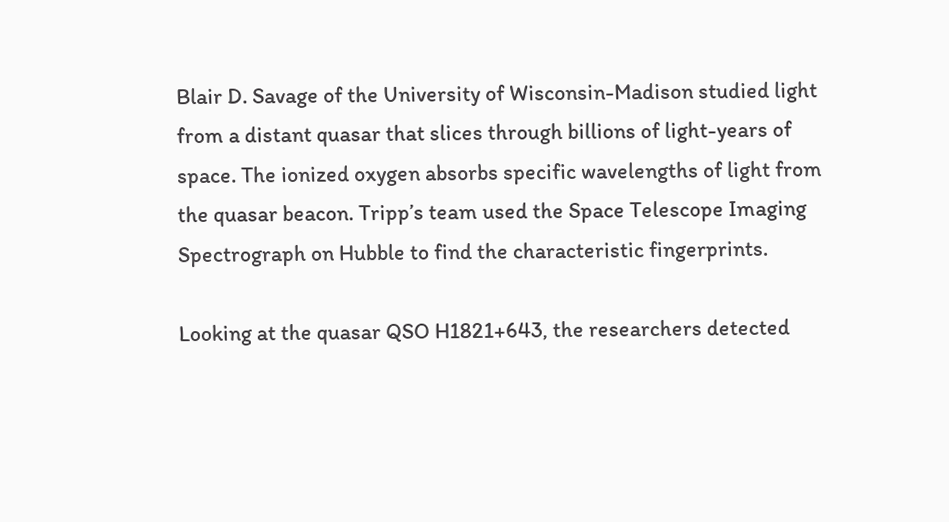Blair D. Savage of the University of Wisconsin-Madison studied light from a distant quasar that slices through billions of light-years of space. The ionized oxygen absorbs specific wavelengths of light from the quasar beacon. Tripp’s team used the Space Telescope Imaging Spectrograph on Hubble to find the characteristic fingerprints.

Looking at the quasar QSO H1821+643, the researchers detected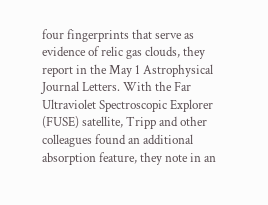four fingerprints that serve as evidence of relic gas clouds, they report in the May 1 Astrophysical Journal Letters. With the Far Ultraviolet Spectroscopic Explorer (FUSE) satellite, Tripp and other colleagues found an additional absorption feature, they note in an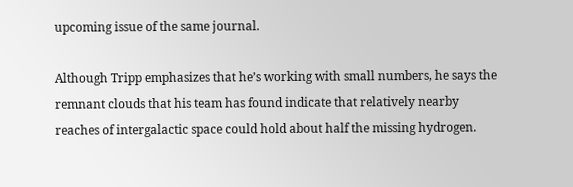upcoming issue of the same journal.

Although Tripp emphasizes that he’s working with small numbers, he says the remnant clouds that his team has found indicate that relatively nearby reaches of intergalactic space could hold about half the missing hydrogen.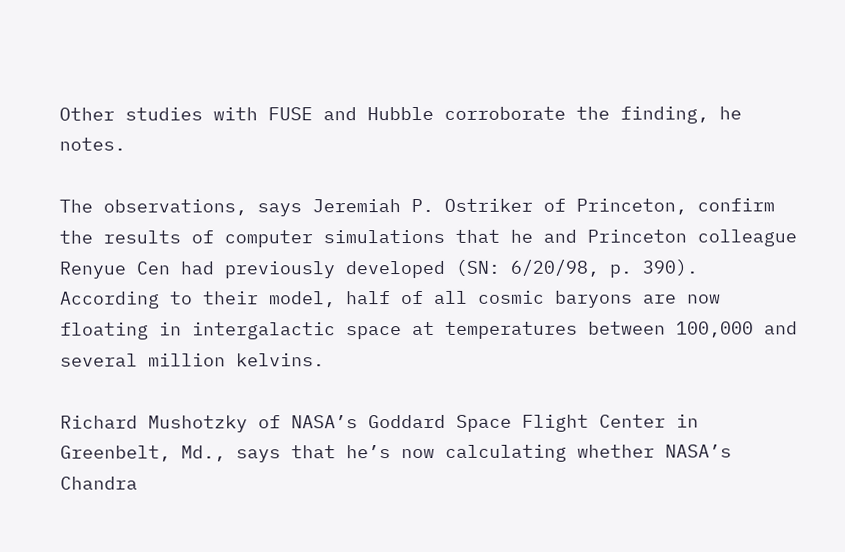Other studies with FUSE and Hubble corroborate the finding, he notes.

The observations, says Jeremiah P. Ostriker of Princeton, confirm the results of computer simulations that he and Princeton colleague Renyue Cen had previously developed (SN: 6/20/98, p. 390). According to their model, half of all cosmic baryons are now floating in intergalactic space at temperatures between 100,000 and several million kelvins.

Richard Mushotzky of NASA’s Goddard Space Flight Center in Greenbelt, Md., says that he’s now calculating whether NASA’s Chandra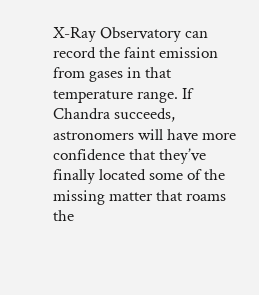X-Ray Observatory can record the faint emission from gases in that temperature range. If Chandra succeeds, astronomers will have more confidence that they’ve finally located some of the missing matter that roams the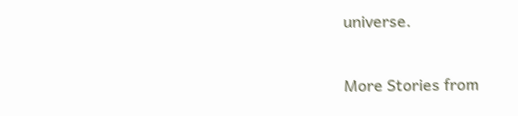universe.

More Stories from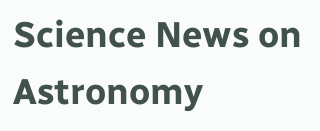Science News on Astronomy